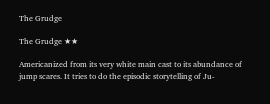The Grudge

The Grudge ★★

Americanized from its very white main cast to its abundance of jump scares. It tries to do the episodic storytelling of Ju-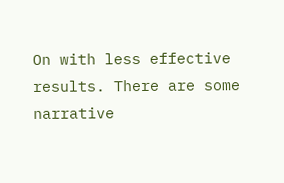On with less effective results. There are some narrative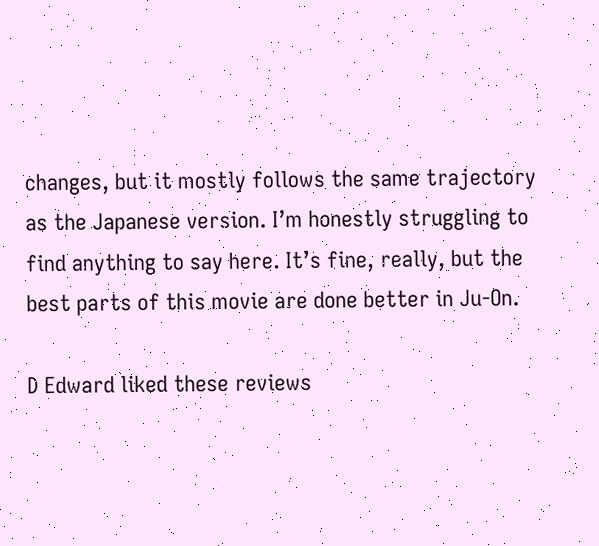changes, but it mostly follows the same trajectory as the Japanese version. I’m honestly struggling to find anything to say here. It’s fine, really, but the best parts of this movie are done better in Ju-On.

D Edward liked these reviews